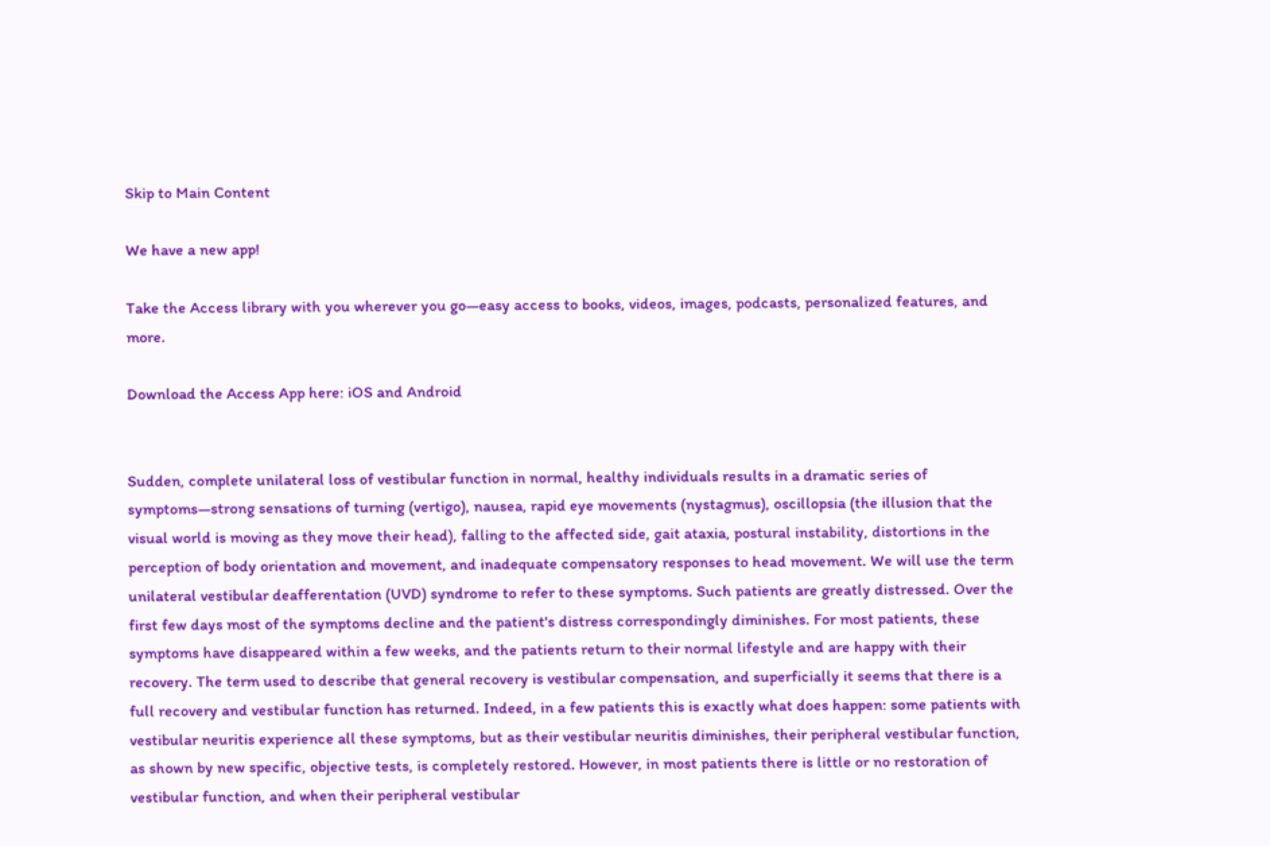Skip to Main Content

We have a new app!

Take the Access library with you wherever you go—easy access to books, videos, images, podcasts, personalized features, and more.

Download the Access App here: iOS and Android


Sudden, complete unilateral loss of vestibular function in normal, healthy individuals results in a dramatic series of symptoms—strong sensations of turning (vertigo), nausea, rapid eye movements (nystagmus), oscillopsia (the illusion that the visual world is moving as they move their head), falling to the affected side, gait ataxia, postural instability, distortions in the perception of body orientation and movement, and inadequate compensatory responses to head movement. We will use the term unilateral vestibular deafferentation (UVD) syndrome to refer to these symptoms. Such patients are greatly distressed. Over the first few days most of the symptoms decline and the patient's distress correspondingly diminishes. For most patients, these symptoms have disappeared within a few weeks, and the patients return to their normal lifestyle and are happy with their recovery. The term used to describe that general recovery is vestibular compensation, and superficially it seems that there is a full recovery and vestibular function has returned. Indeed, in a few patients this is exactly what does happen: some patients with vestibular neuritis experience all these symptoms, but as their vestibular neuritis diminishes, their peripheral vestibular function, as shown by new specific, objective tests, is completely restored. However, in most patients there is little or no restoration of vestibular function, and when their peripheral vestibular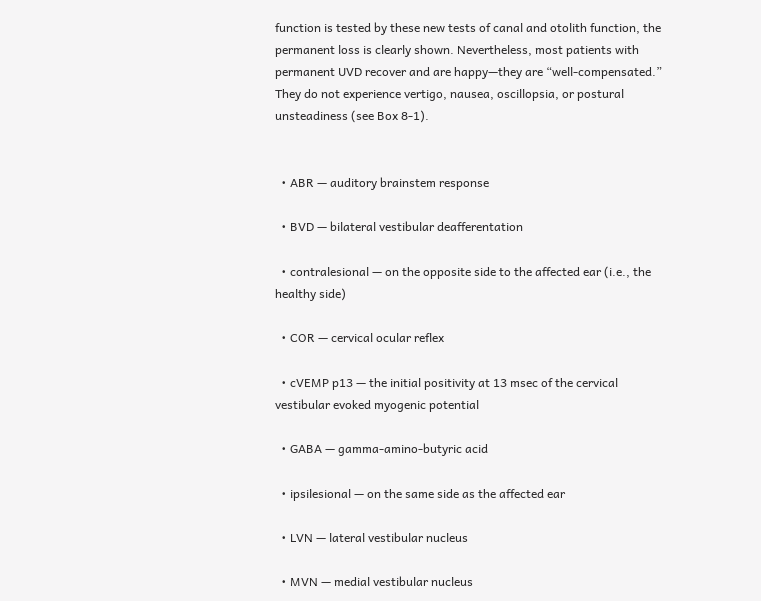function is tested by these new tests of canal and otolith function, the permanent loss is clearly shown. Nevertheless, most patients with permanent UVD recover and are happy—they are “well-compensated.” They do not experience vertigo, nausea, oscillopsia, or postural unsteadiness (see Box 8-1).


  • ABR — auditory brainstem response

  • BVD — bilateral vestibular deafferentation

  • contralesional — on the opposite side to the affected ear (i.e., the healthy side)

  • COR — cervical ocular reflex

  • cVEMP p13 — the initial positivity at 13 msec of the cervical vestibular evoked myogenic potential

  • GABA — gamma-amino-butyric acid

  • ipsilesional — on the same side as the affected ear

  • LVN — lateral vestibular nucleus

  • MVN — medial vestibular nucleus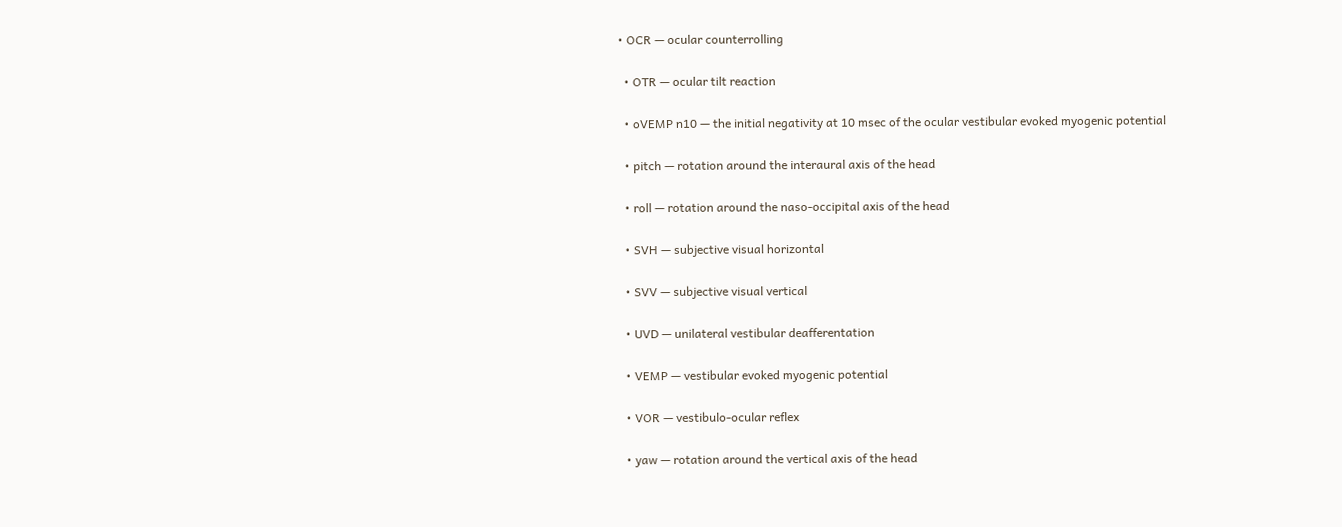• OCR — ocular counterrolling

  • OTR — ocular tilt reaction

  • oVEMP n10 — the initial negativity at 10 msec of the ocular vestibular evoked myogenic potential

  • pitch — rotation around the interaural axis of the head

  • roll — rotation around the naso-occipital axis of the head

  • SVH — subjective visual horizontal

  • SVV — subjective visual vertical

  • UVD — unilateral vestibular deafferentation

  • VEMP — vestibular evoked myogenic potential

  • VOR — vestibulo-ocular reflex

  • yaw — rotation around the vertical axis of the head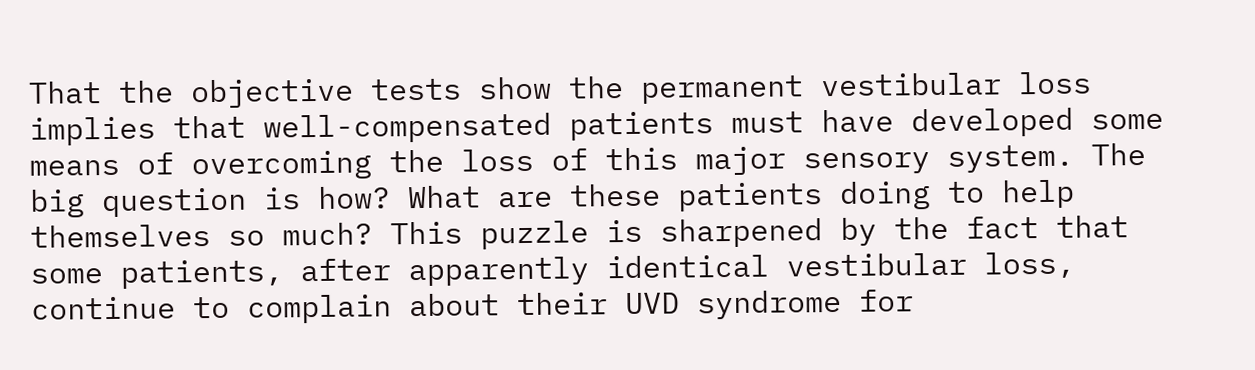That the objective tests show the permanent vestibular loss implies that well-compensated patients must have developed some means of overcoming the loss of this major sensory system. The big question is how? What are these patients doing to help themselves so much? This puzzle is sharpened by the fact that some patients, after apparently identical vestibular loss, continue to complain about their UVD syndrome for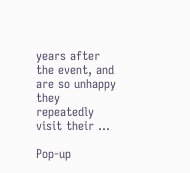years after the event, and are so unhappy they repeatedly visit their ...

Pop-up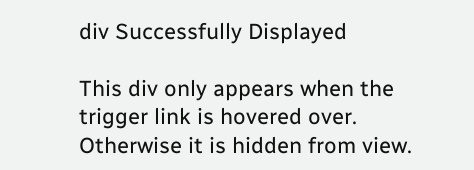div Successfully Displayed

This div only appears when the trigger link is hovered over. Otherwise it is hidden from view.